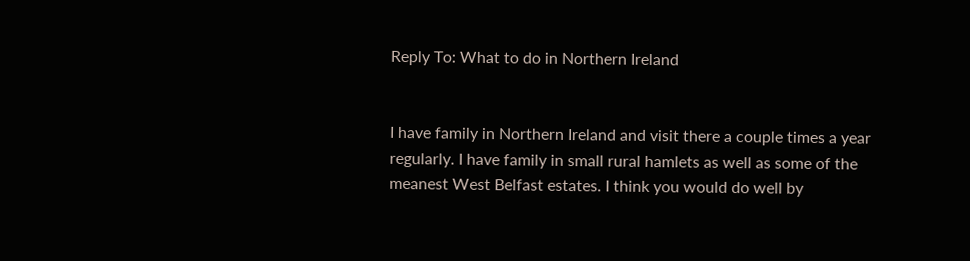Reply To: What to do in Northern Ireland


I have family in Northern Ireland and visit there a couple times a year regularly. I have family in small rural hamlets as well as some of the meanest West Belfast estates. I think you would do well by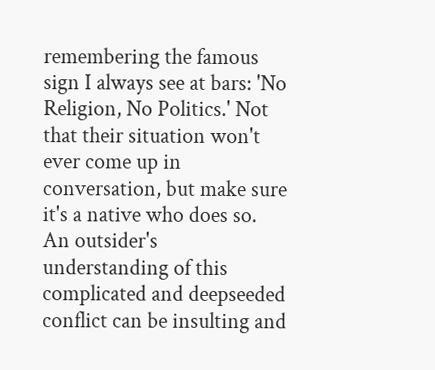remembering the famous sign I always see at bars: 'No Religion, No Politics.' Not that their situation won't ever come up in conversation, but make sure it's a native who does so. An outsider's understanding of this complicated and deepseeded conflict can be insulting and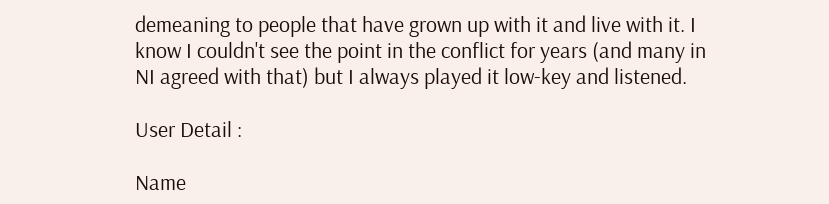demeaning to people that have grown up with it and live with it. I know I couldn't see the point in the conflict for years (and many in NI agreed with that) but I always played it low-key and listened.

User Detail :

Name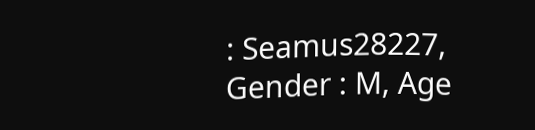: Seamus28227, Gender : M, Age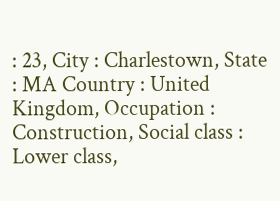: 23, City : Charlestown, State : MA Country : United Kingdom, Occupation : Construction, Social class : Lower class,